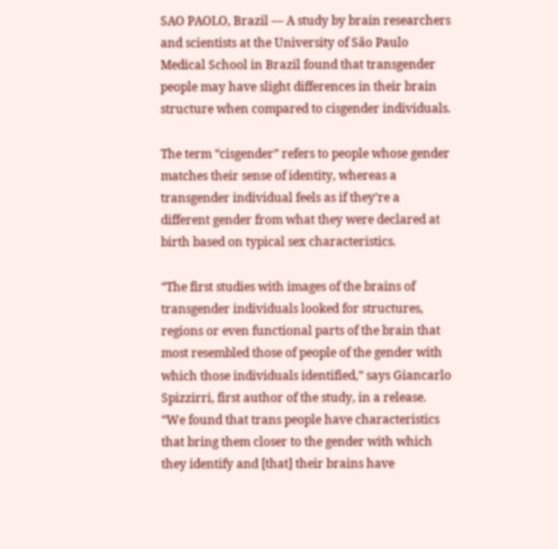SAO PAOLO, Brazil — A study by brain researchers and scientists at the University of São Paulo Medical School in Brazil found that transgender people may have slight differences in their brain structure when compared to cisgender individuals.

The term “cisgender” refers to people whose gender matches their sense of identity, whereas a transgender individual feels as if they’re a different gender from what they were declared at birth based on typical sex characteristics.

“The first studies with images of the brains of transgender individuals looked for structures, regions or even functional parts of the brain that most resembled those of people of the gender with which those individuals identified,” says Giancarlo Spizzirri, first author of the study, in a release. “We found that trans people have characteristics that bring them closer to the gender with which they identify and [that] their brains have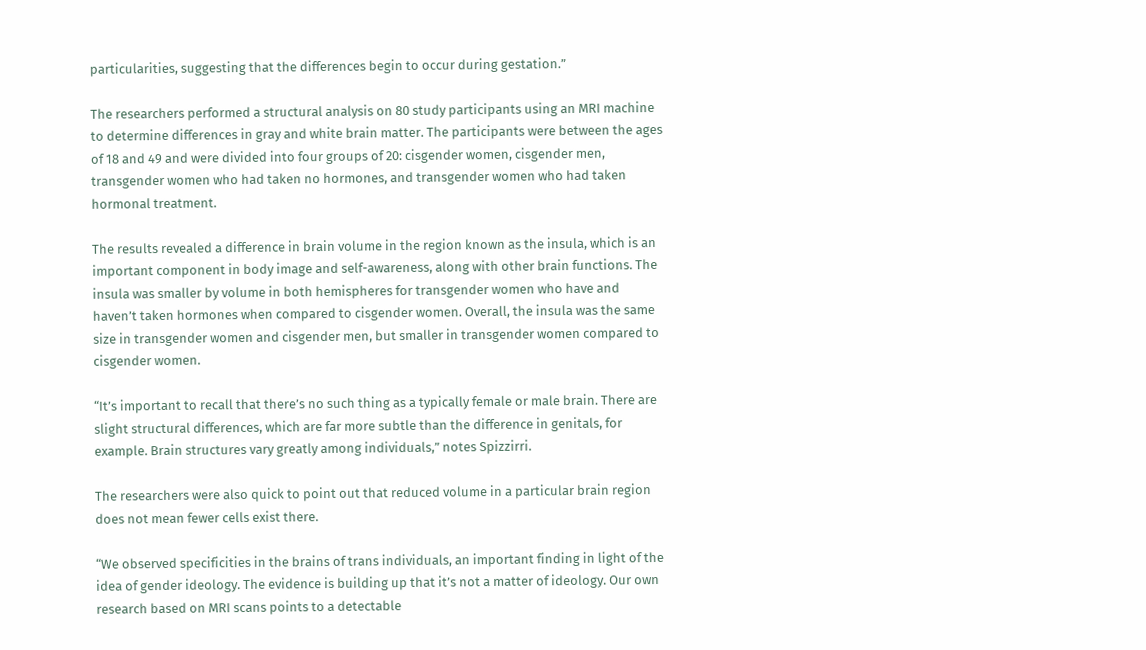particularities, suggesting that the differences begin to occur during gestation.”

The researchers performed a structural analysis on 80 study participants using an MRI machine to determine differences in gray and white brain matter. The participants were between the ages of 18 and 49 and were divided into four groups of 20: cisgender women, cisgender men, transgender women who had taken no hormones, and transgender women who had taken hormonal treatment.

The results revealed a difference in brain volume in the region known as the insula, which is an important component in body image and self-awareness, along with other brain functions. The insula was smaller by volume in both hemispheres for transgender women who have and haven’t taken hormones when compared to cisgender women. Overall, the insula was the same size in transgender women and cisgender men, but smaller in transgender women compared to cisgender women.

“It’s important to recall that there’s no such thing as a typically female or male brain. There are slight structural differences, which are far more subtle than the difference in genitals, for example. Brain structures vary greatly among individuals,” notes Spizzirri.

The researchers were also quick to point out that reduced volume in a particular brain region does not mean fewer cells exist there.

“We observed specificities in the brains of trans individuals, an important finding in light of the idea of gender ideology. The evidence is building up that it’s not a matter of ideology. Our own research based on MRI scans points to a detectable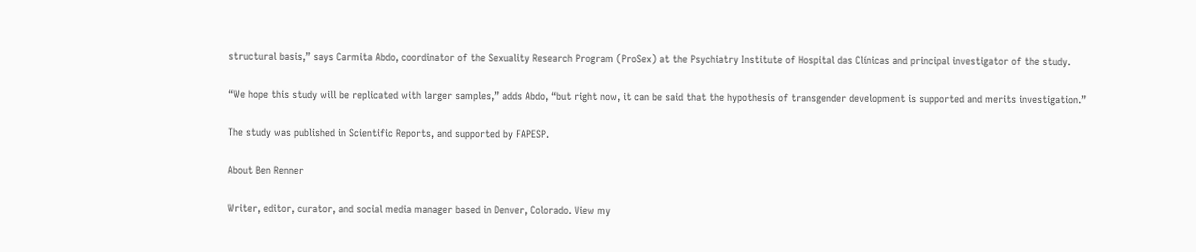structural basis,” says Carmita Abdo, coordinator of the Sexuality Research Program (ProSex) at the Psychiatry Institute of Hospital das Clínicas and principal investigator of the study.

“We hope this study will be replicated with larger samples,” adds Abdo, “but right now, it can be said that the hypothesis of transgender development is supported and merits investigation.”

The study was published in Scientific Reports, and supported by FAPESP.

About Ben Renner

Writer, editor, curator, and social media manager based in Denver, Colorado. View my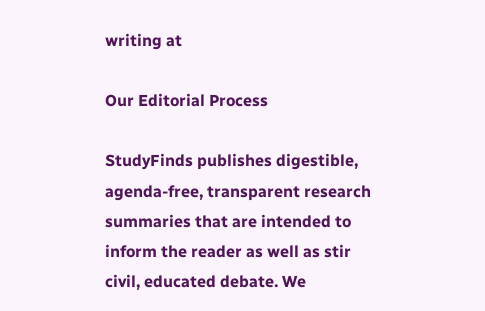writing at

Our Editorial Process

StudyFinds publishes digestible, agenda-free, transparent research summaries that are intended to inform the reader as well as stir civil, educated debate. We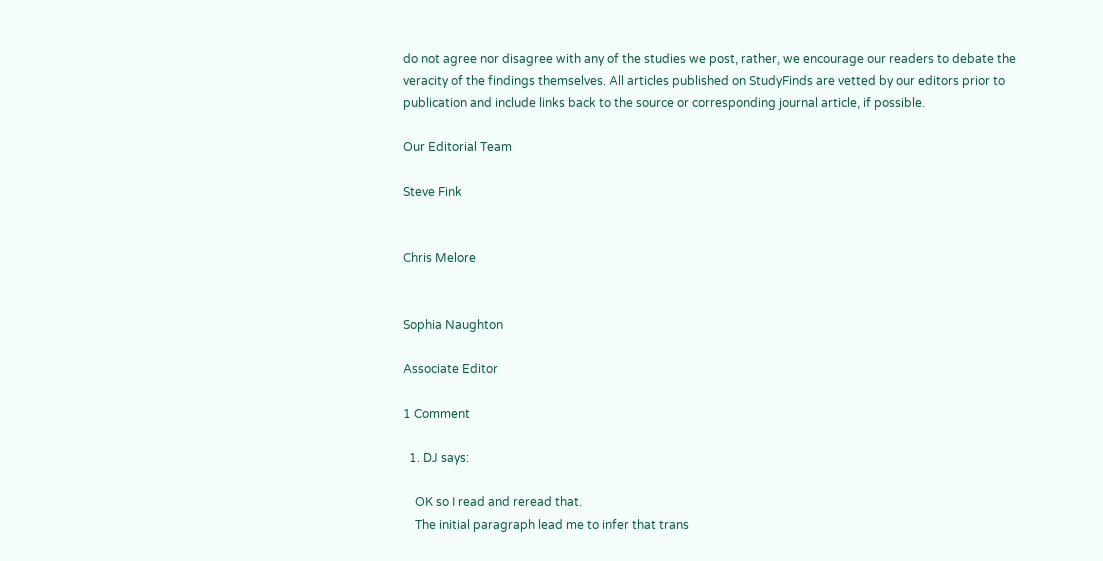do not agree nor disagree with any of the studies we post, rather, we encourage our readers to debate the veracity of the findings themselves. All articles published on StudyFinds are vetted by our editors prior to publication and include links back to the source or corresponding journal article, if possible.

Our Editorial Team

Steve Fink


Chris Melore


Sophia Naughton

Associate Editor

1 Comment

  1. DJ says:

    OK so I read and reread that.
    The initial paragraph lead me to infer that trans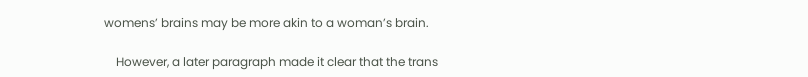womens’ brains may be more akin to a woman’s brain.

    However, a later paragraph made it clear that the trans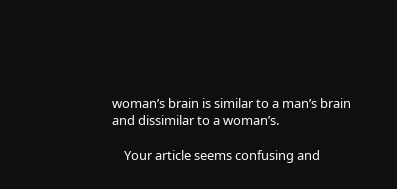woman’s brain is similar to a man’s brain and dissimilar to a woman’s.

    Your article seems confusing and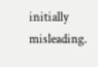initially misleading.